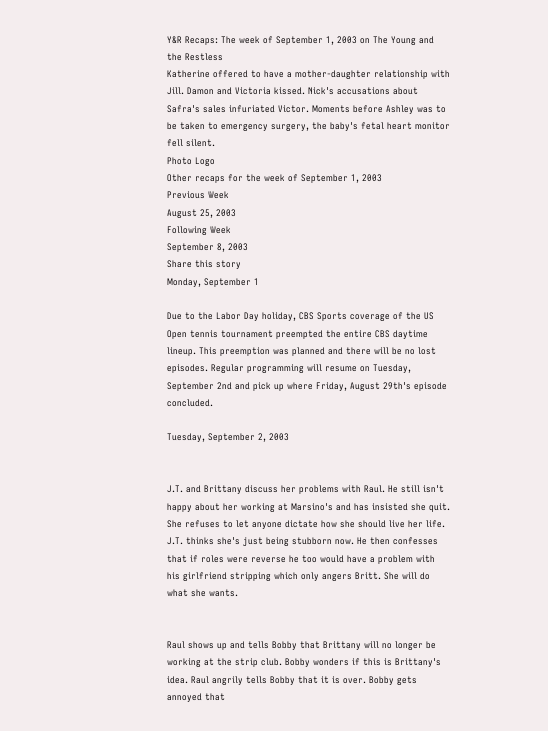Y&R Recaps: The week of September 1, 2003 on The Young and the Restless
Katherine offered to have a mother-daughter relationship with Jill. Damon and Victoria kissed. Nick's accusations about Safra's sales infuriated Victor. Moments before Ashley was to be taken to emergency surgery, the baby's fetal heart monitor fell silent.
Photo Logo
Other recaps for the week of September 1, 2003
Previous Week
August 25, 2003
Following Week
September 8, 2003
Share this story
Monday, September 1

Due to the Labor Day holiday, CBS Sports coverage of the US Open tennis tournament preempted the entire CBS daytime lineup. This preemption was planned and there will be no lost episodes. Regular programming will resume on Tuesday, September 2nd and pick up where Friday, August 29th's episode concluded.

Tuesday, September 2, 2003


J.T. and Brittany discuss her problems with Raul. He still isn't happy about her working at Marsino's and has insisted she quit. She refuses to let anyone dictate how she should live her life. J.T. thinks she's just being stubborn now. He then confesses that if roles were reverse he too would have a problem with his girlfriend stripping which only angers Britt. She will do what she wants.


Raul shows up and tells Bobby that Brittany will no longer be working at the strip club. Bobby wonders if this is Brittany's idea. Raul angrily tells Bobby that it is over. Bobby gets annoyed that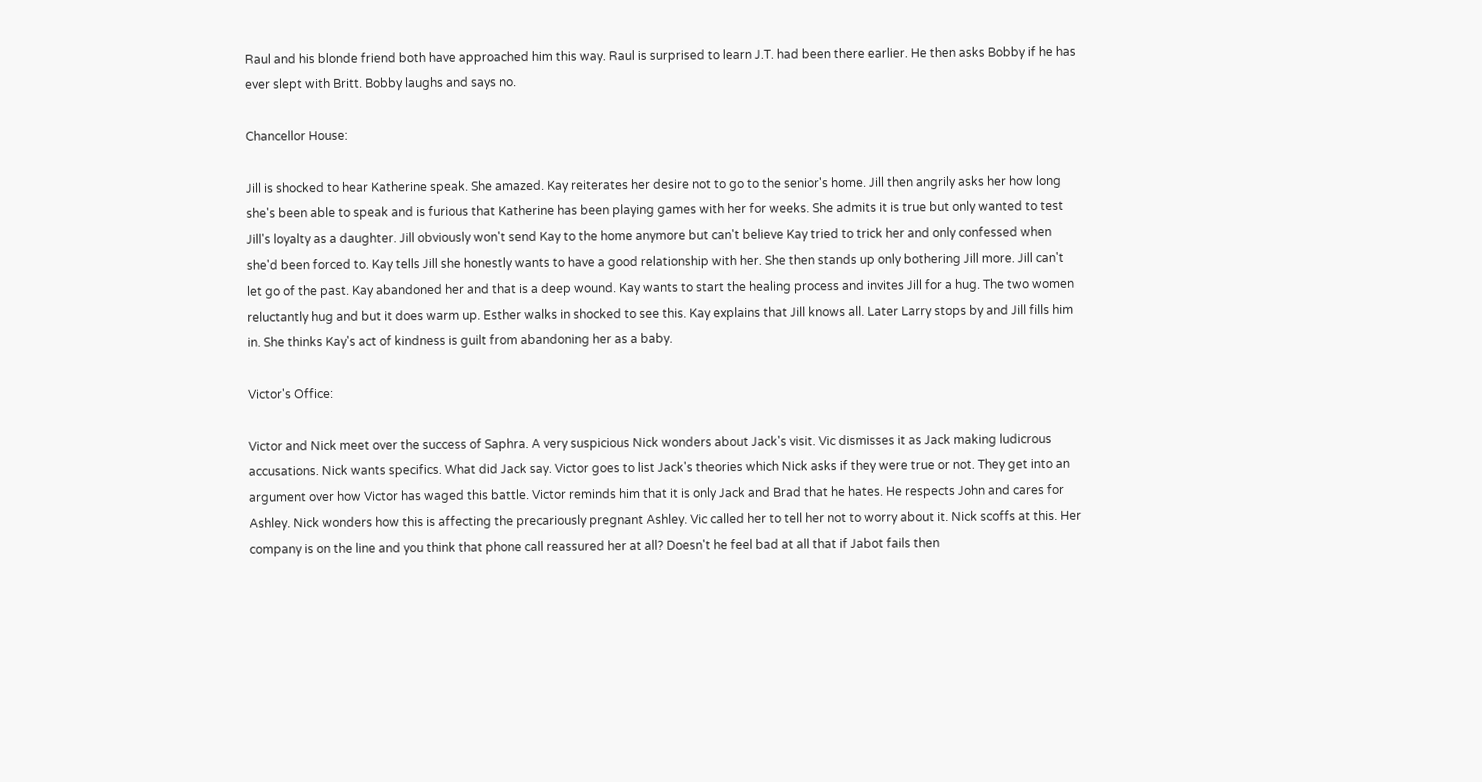Raul and his blonde friend both have approached him this way. Raul is surprised to learn J.T. had been there earlier. He then asks Bobby if he has ever slept with Britt. Bobby laughs and says no.

Chancellor House:

Jill is shocked to hear Katherine speak. She amazed. Kay reiterates her desire not to go to the senior's home. Jill then angrily asks her how long she's been able to speak and is furious that Katherine has been playing games with her for weeks. She admits it is true but only wanted to test Jill's loyalty as a daughter. Jill obviously won't send Kay to the home anymore but can't believe Kay tried to trick her and only confessed when she'd been forced to. Kay tells Jill she honestly wants to have a good relationship with her. She then stands up only bothering Jill more. Jill can't let go of the past. Kay abandoned her and that is a deep wound. Kay wants to start the healing process and invites Jill for a hug. The two women reluctantly hug and but it does warm up. Esther walks in shocked to see this. Kay explains that Jill knows all. Later Larry stops by and Jill fills him in. She thinks Kay's act of kindness is guilt from abandoning her as a baby.

Victor's Office:

Victor and Nick meet over the success of Saphra. A very suspicious Nick wonders about Jack's visit. Vic dismisses it as Jack making ludicrous accusations. Nick wants specifics. What did Jack say. Victor goes to list Jack's theories which Nick asks if they were true or not. They get into an argument over how Victor has waged this battle. Victor reminds him that it is only Jack and Brad that he hates. He respects John and cares for Ashley. Nick wonders how this is affecting the precariously pregnant Ashley. Vic called her to tell her not to worry about it. Nick scoffs at this. Her company is on the line and you think that phone call reassured her at all? Doesn't he feel bad at all that if Jabot fails then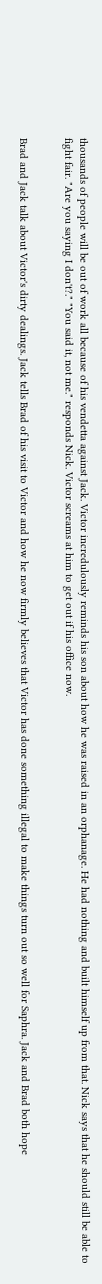thousands of people will be out of work all because of his vendetta against Jack. Victor incredulously reminds his son about how he was raised in an orphanage. He had nothing and built himself up from that. Nick says that he should still be able to fight fair. "Are you saying I don't?." "You said it, not me." responds Nick. Victor screams at him to get out if his office now.


Brad and Jack talk about Victor's dirty dealings. Jack tells Brad of his visit to Victor and how he now firmly believes that Victor has done something illegal to make things turn out so well for Saphra. Jack and Brad both hope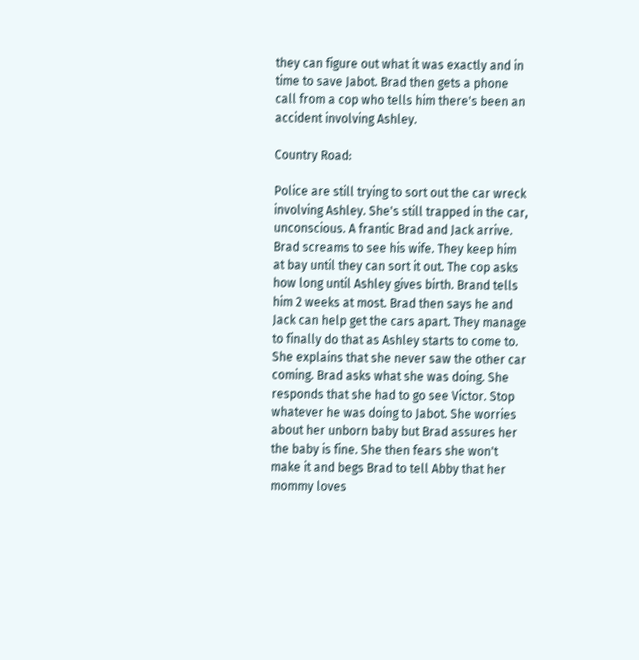they can figure out what it was exactly and in time to save Jabot. Brad then gets a phone call from a cop who tells him there's been an accident involving Ashley.

Country Road:

Police are still trying to sort out the car wreck involving Ashley. She's still trapped in the car, unconscious. A frantic Brad and Jack arrive. Brad screams to see his wife. They keep him at bay until they can sort it out. The cop asks how long until Ashley gives birth. Brand tells him 2 weeks at most. Brad then says he and Jack can help get the cars apart. They manage to finally do that as Ashley starts to come to. She explains that she never saw the other car coming. Brad asks what she was doing. She responds that she had to go see Victor. Stop whatever he was doing to Jabot. She worries about her unborn baby but Brad assures her the baby is fine. She then fears she won't make it and begs Brad to tell Abby that her mommy loves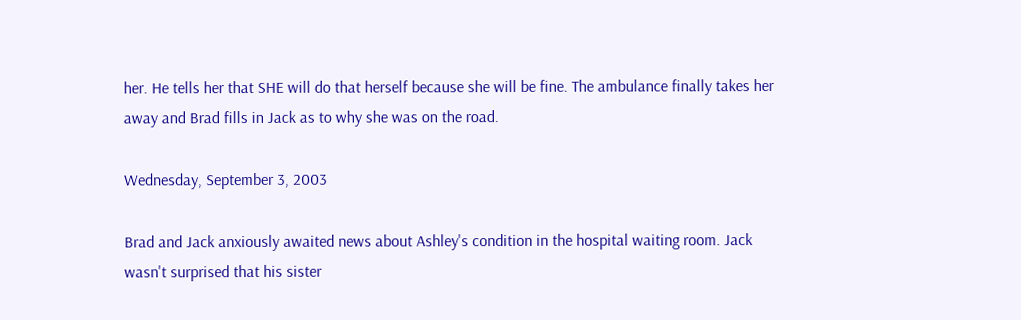her. He tells her that SHE will do that herself because she will be fine. The ambulance finally takes her away and Brad fills in Jack as to why she was on the road.

Wednesday, September 3, 2003

Brad and Jack anxiously awaited news about Ashley's condition in the hospital waiting room. Jack wasn't surprised that his sister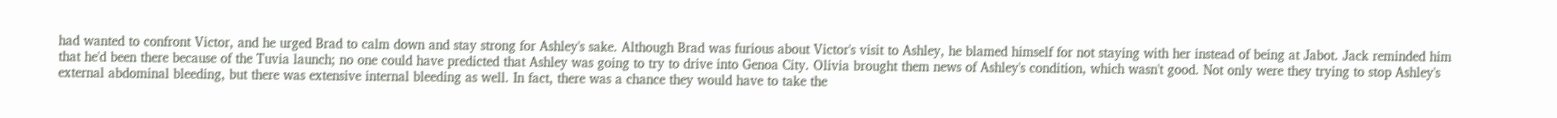had wanted to confront Victor, and he urged Brad to calm down and stay strong for Ashley's sake. Although Brad was furious about Victor's visit to Ashley, he blamed himself for not staying with her instead of being at Jabot. Jack reminded him that he'd been there because of the Tuvia launch; no one could have predicted that Ashley was going to try to drive into Genoa City. Olivia brought them news of Ashley's condition, which wasn't good. Not only were they trying to stop Ashley's external abdominal bleeding, but there was extensive internal bleeding as well. In fact, there was a chance they would have to take the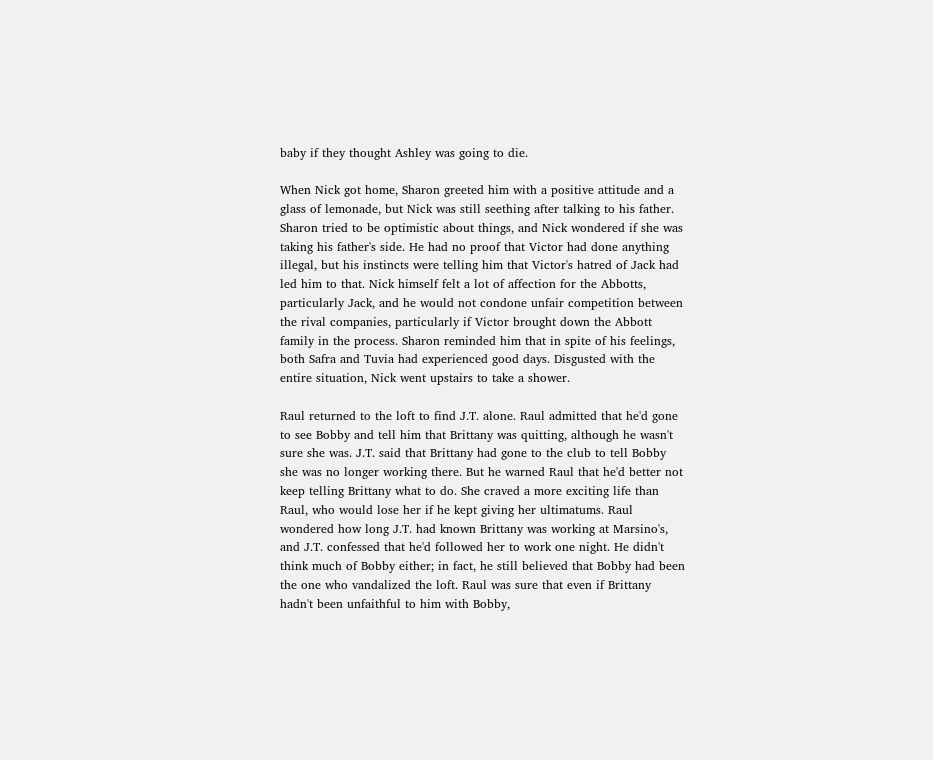baby if they thought Ashley was going to die.

When Nick got home, Sharon greeted him with a positive attitude and a glass of lemonade, but Nick was still seething after talking to his father. Sharon tried to be optimistic about things, and Nick wondered if she was taking his father's side. He had no proof that Victor had done anything illegal, but his instincts were telling him that Victor's hatred of Jack had led him to that. Nick himself felt a lot of affection for the Abbotts, particularly Jack, and he would not condone unfair competition between the rival companies, particularly if Victor brought down the Abbott family in the process. Sharon reminded him that in spite of his feelings, both Safra and Tuvia had experienced good days. Disgusted with the entire situation, Nick went upstairs to take a shower.

Raul returned to the loft to find J.T. alone. Raul admitted that he'd gone to see Bobby and tell him that Brittany was quitting, although he wasn't sure she was. J.T. said that Brittany had gone to the club to tell Bobby she was no longer working there. But he warned Raul that he'd better not keep telling Brittany what to do. She craved a more exciting life than Raul, who would lose her if he kept giving her ultimatums. Raul wondered how long J.T. had known Brittany was working at Marsino's, and J.T. confessed that he'd followed her to work one night. He didn't think much of Bobby either; in fact, he still believed that Bobby had been the one who vandalized the loft. Raul was sure that even if Brittany hadn't been unfaithful to him with Bobby,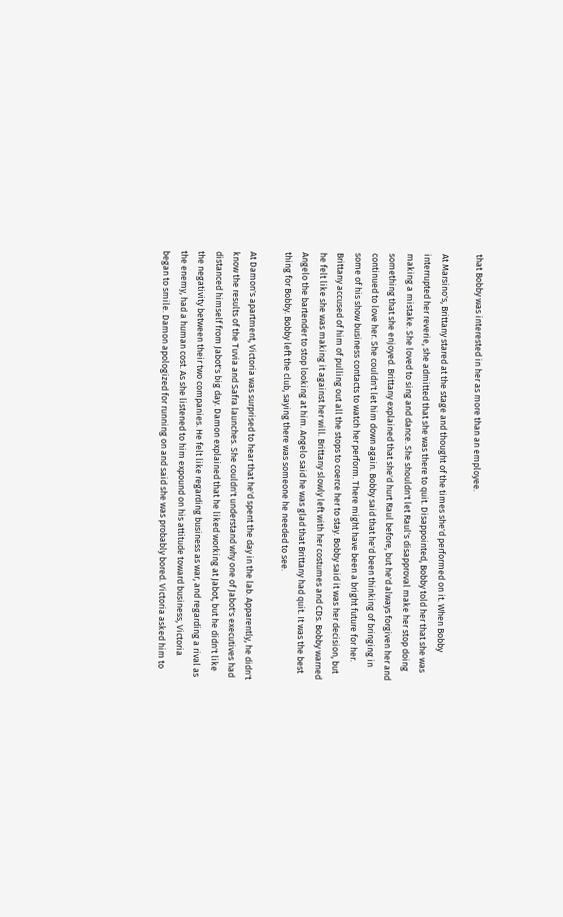that Bobby was interested in her as more than an employee.

At Marsino's, Brittany stared at the stage and thought of the times she'd performed on it. When Bobby interrupted her reverie, she admitted that she was there to quit. Disappointed, Bobby told her that she was making a mistake. She loved to sing and dance. She shouldn't let Raul's disapproval make her stop doing something that she enjoyed. Brittany explained that she'd hurt Raul before, but he'd always forgiven her and continued to love her. She couldn't let him down again. Bobby said that he'd been thinking of bringing in some of his show business contacts to watch her perform. There might have been a bright future for her. Brittany accused of him of pulling out all the stops to coerce her to stay. Bobby said it was her decision, but he felt like she was making it against her will. Brittany slowly left with her costumes and CDs. Bobby warned Angelo the bartender to stop looking at him. Angelo said he was glad that Brittany had quit. It was the best thing for Bobby. Bobby left the club, saying there was someone he needed to see.

At Damon's apartment, Victoria was surprised to hear that he'd spent the day in the lab. Apparently, he didn't know the results of the Tuvia and Safra launches. She couldn't understand why one of Jabot's executives had distanced himself from Jabot's big day. Damon explained that he liked working at Jabot, but he didn't like the negativity between their two companies. He felt like regarding business as war, and regarding a rival as the enemy, had a human cost. As she listened to him expound on his attitude toward business, Victoria began to smile. Damon apologized for running on and said she was probably bored. Victoria asked him to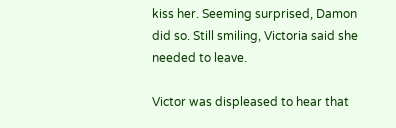kiss her. Seeming surprised, Damon did so. Still smiling, Victoria said she needed to leave.

Victor was displeased to hear that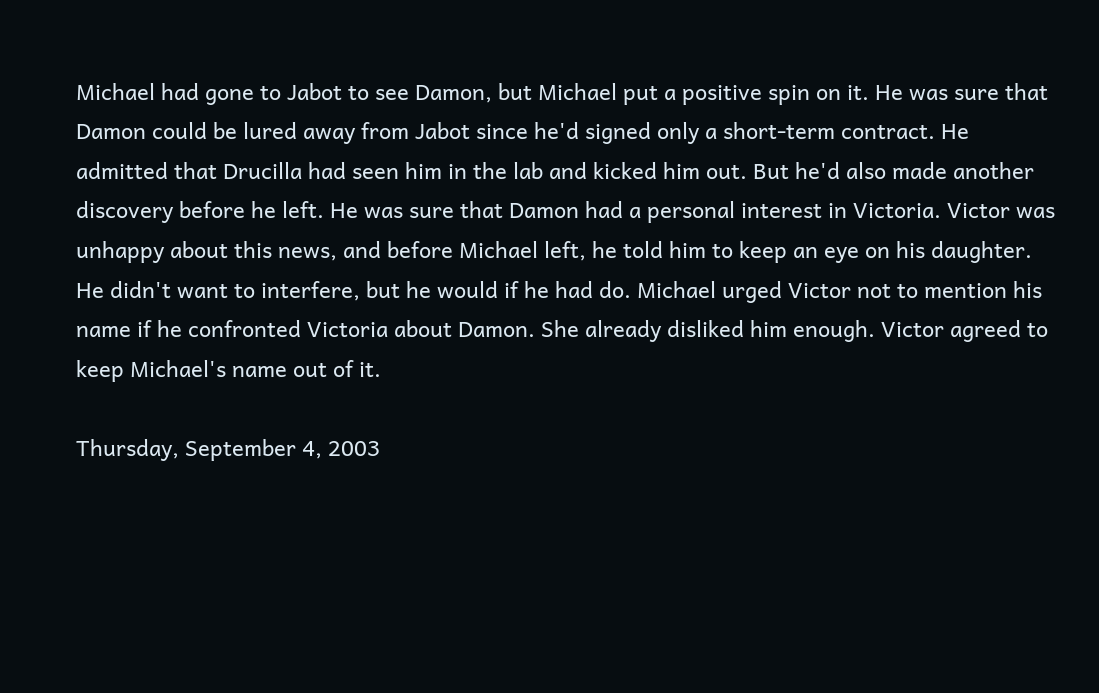Michael had gone to Jabot to see Damon, but Michael put a positive spin on it. He was sure that Damon could be lured away from Jabot since he'd signed only a short-term contract. He admitted that Drucilla had seen him in the lab and kicked him out. But he'd also made another discovery before he left. He was sure that Damon had a personal interest in Victoria. Victor was unhappy about this news, and before Michael left, he told him to keep an eye on his daughter. He didn't want to interfere, but he would if he had do. Michael urged Victor not to mention his name if he confronted Victoria about Damon. She already disliked him enough. Victor agreed to keep Michael's name out of it.

Thursday, September 4, 2003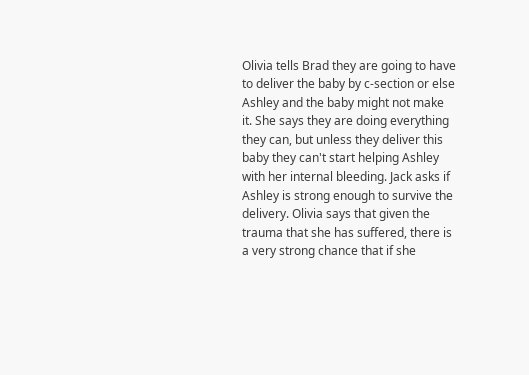Olivia tells Brad they are going to have to deliver the baby by c-section or else Ashley and the baby might not make it. She says they are doing everything they can, but unless they deliver this baby they can't start helping Ashley with her internal bleeding. Jack asks if Ashley is strong enough to survive the delivery. Olivia says that given the trauma that she has suffered, there is a very strong chance that if she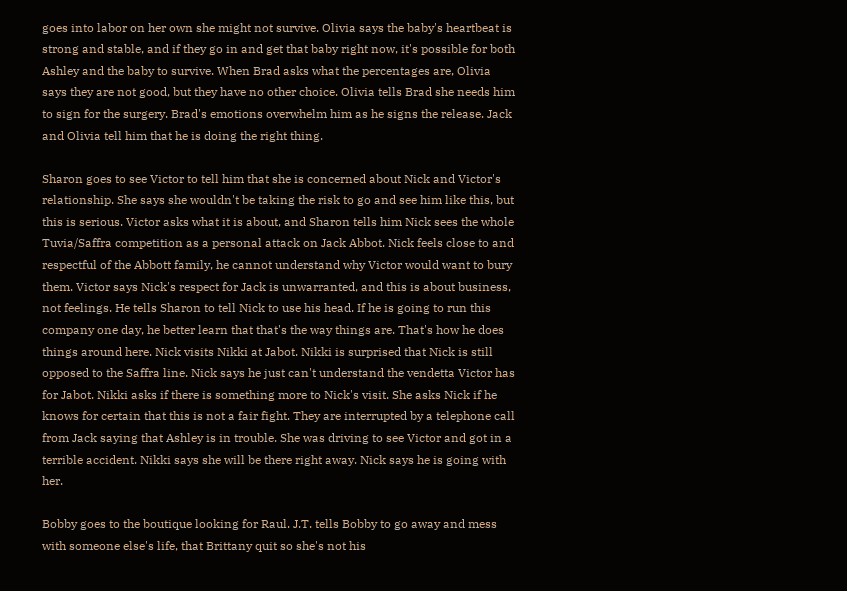goes into labor on her own she might not survive. Olivia says the baby's heartbeat is strong and stable, and if they go in and get that baby right now, it's possible for both Ashley and the baby to survive. When Brad asks what the percentages are, Olivia says they are not good, but they have no other choice. Olivia tells Brad she needs him to sign for the surgery. Brad's emotions overwhelm him as he signs the release. Jack and Olivia tell him that he is doing the right thing.

Sharon goes to see Victor to tell him that she is concerned about Nick and Victor's relationship. She says she wouldn't be taking the risk to go and see him like this, but this is serious. Victor asks what it is about, and Sharon tells him Nick sees the whole Tuvia/Saffra competition as a personal attack on Jack Abbot. Nick feels close to and respectful of the Abbott family, he cannot understand why Victor would want to bury them. Victor says Nick's respect for Jack is unwarranted, and this is about business, not feelings. He tells Sharon to tell Nick to use his head. If he is going to run this company one day, he better learn that that's the way things are. That's how he does things around here. Nick visits Nikki at Jabot. Nikki is surprised that Nick is still opposed to the Saffra line. Nick says he just can't understand the vendetta Victor has for Jabot. Nikki asks if there is something more to Nick's visit. She asks Nick if he knows for certain that this is not a fair fight. They are interrupted by a telephone call from Jack saying that Ashley is in trouble. She was driving to see Victor and got in a terrible accident. Nikki says she will be there right away. Nick says he is going with her.

Bobby goes to the boutique looking for Raul. J.T. tells Bobby to go away and mess with someone else's life, that Brittany quit so she's not his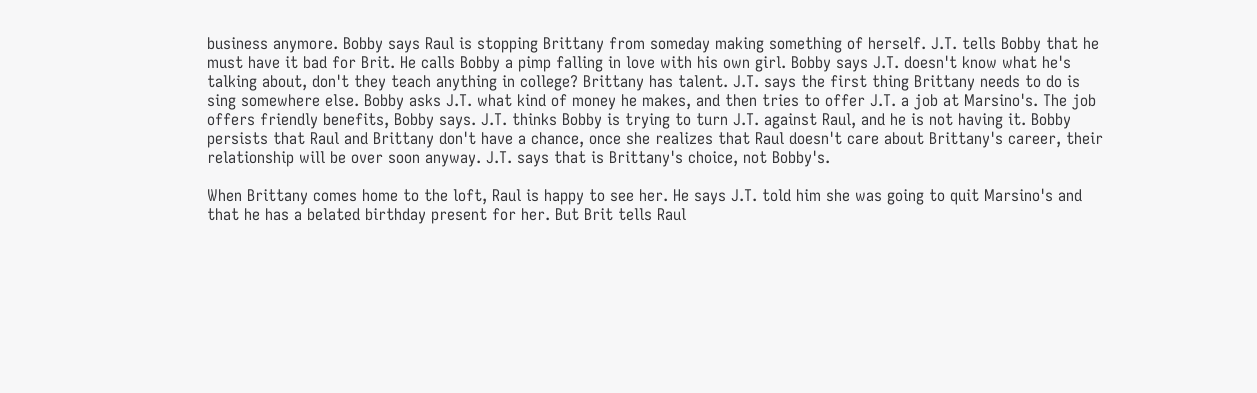business anymore. Bobby says Raul is stopping Brittany from someday making something of herself. J.T. tells Bobby that he must have it bad for Brit. He calls Bobby a pimp falling in love with his own girl. Bobby says J.T. doesn't know what he's talking about, don't they teach anything in college? Brittany has talent. J.T. says the first thing Brittany needs to do is sing somewhere else. Bobby asks J.T. what kind of money he makes, and then tries to offer J.T. a job at Marsino's. The job offers friendly benefits, Bobby says. J.T. thinks Bobby is trying to turn J.T. against Raul, and he is not having it. Bobby persists that Raul and Brittany don't have a chance, once she realizes that Raul doesn't care about Brittany's career, their relationship will be over soon anyway. J.T. says that is Brittany's choice, not Bobby's.

When Brittany comes home to the loft, Raul is happy to see her. He says J.T. told him she was going to quit Marsino's and that he has a belated birthday present for her. But Brit tells Raul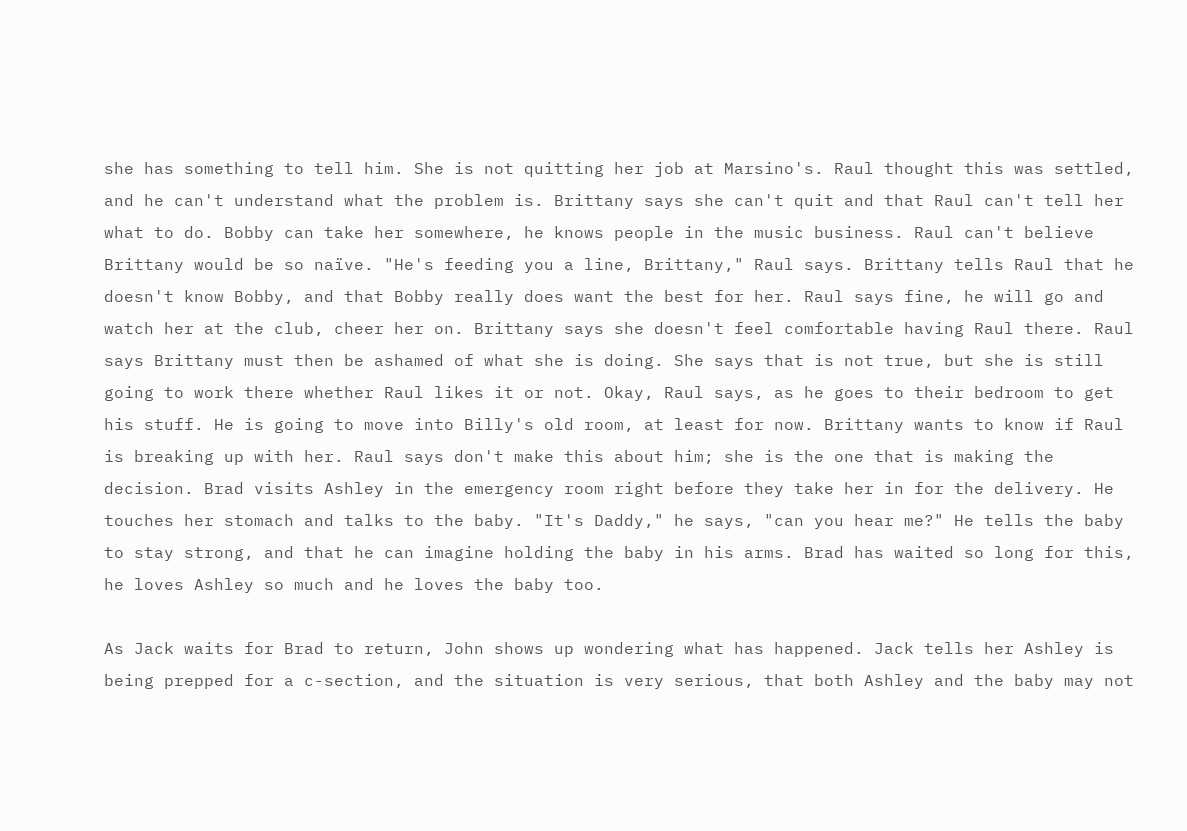she has something to tell him. She is not quitting her job at Marsino's. Raul thought this was settled, and he can't understand what the problem is. Brittany says she can't quit and that Raul can't tell her what to do. Bobby can take her somewhere, he knows people in the music business. Raul can't believe Brittany would be so naïve. "He's feeding you a line, Brittany," Raul says. Brittany tells Raul that he doesn't know Bobby, and that Bobby really does want the best for her. Raul says fine, he will go and watch her at the club, cheer her on. Brittany says she doesn't feel comfortable having Raul there. Raul says Brittany must then be ashamed of what she is doing. She says that is not true, but she is still going to work there whether Raul likes it or not. Okay, Raul says, as he goes to their bedroom to get his stuff. He is going to move into Billy's old room, at least for now. Brittany wants to know if Raul is breaking up with her. Raul says don't make this about him; she is the one that is making the decision. Brad visits Ashley in the emergency room right before they take her in for the delivery. He touches her stomach and talks to the baby. "It's Daddy," he says, "can you hear me?" He tells the baby to stay strong, and that he can imagine holding the baby in his arms. Brad has waited so long for this, he loves Ashley so much and he loves the baby too.

As Jack waits for Brad to return, John shows up wondering what has happened. Jack tells her Ashley is being prepped for a c-section, and the situation is very serious, that both Ashley and the baby may not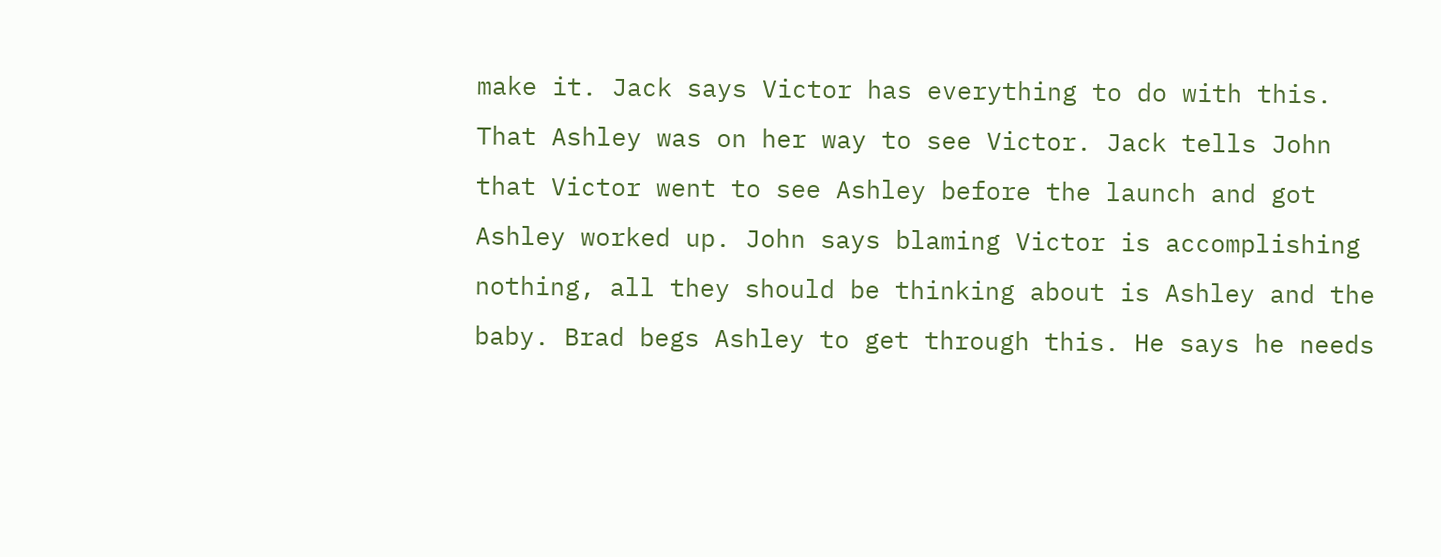make it. Jack says Victor has everything to do with this. That Ashley was on her way to see Victor. Jack tells John that Victor went to see Ashley before the launch and got Ashley worked up. John says blaming Victor is accomplishing nothing, all they should be thinking about is Ashley and the baby. Brad begs Ashley to get through this. He says he needs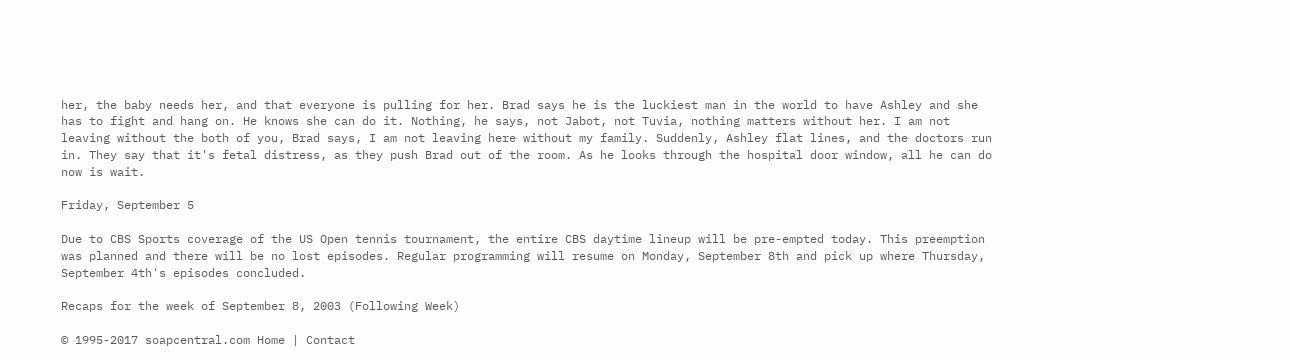her, the baby needs her, and that everyone is pulling for her. Brad says he is the luckiest man in the world to have Ashley and she has to fight and hang on. He knows she can do it. Nothing, he says, not Jabot, not Tuvia, nothing matters without her. I am not leaving without the both of you, Brad says, I am not leaving here without my family. Suddenly, Ashley flat lines, and the doctors run in. They say that it's fetal distress, as they push Brad out of the room. As he looks through the hospital door window, all he can do now is wait.

Friday, September 5

Due to CBS Sports coverage of the US Open tennis tournament, the entire CBS daytime lineup will be pre-empted today. This preemption was planned and there will be no lost episodes. Regular programming will resume on Monday, September 8th and pick up where Thursday, September 4th's episodes concluded.

Recaps for the week of September 8, 2003 (Following Week)

© 1995-2017 soapcentral.com Home | Contact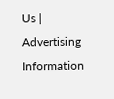Us | Advertising Information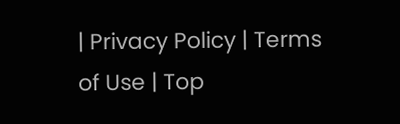| Privacy Policy | Terms of Use | Top